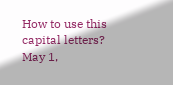How to use this capital letters?
May 1,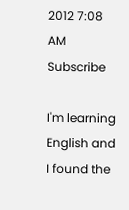2012 7:08 AM   Subscribe

I'm learning English and I found the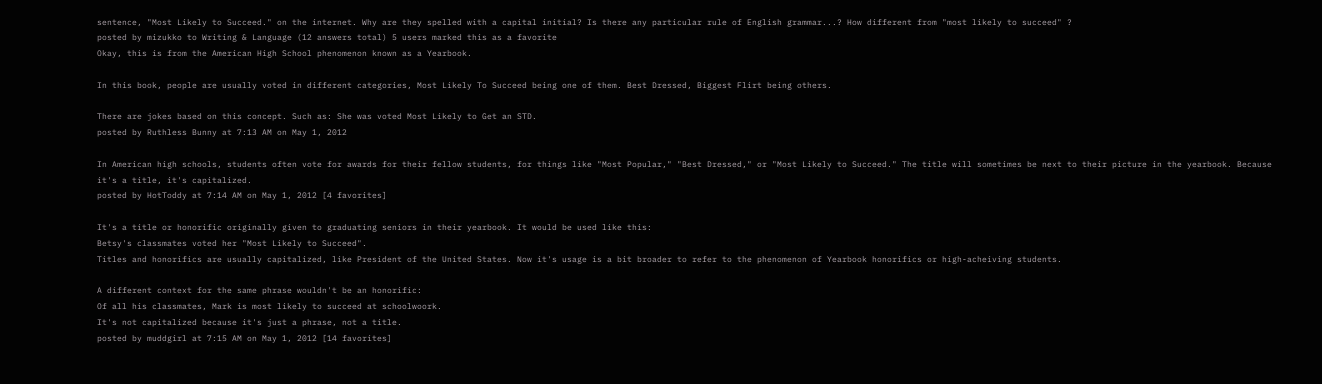sentence, "Most Likely to Succeed." on the internet. Why are they spelled with a capital initial? Is there any particular rule of English grammar...? How different from "most likely to succeed" ?
posted by mizukko to Writing & Language (12 answers total) 5 users marked this as a favorite
Okay, this is from the American High School phenomenon known as a Yearbook.

In this book, people are usually voted in different categories, Most Likely To Succeed being one of them. Best Dressed, Biggest Flirt being others.

There are jokes based on this concept. Such as: She was voted Most Likely to Get an STD.
posted by Ruthless Bunny at 7:13 AM on May 1, 2012

In American high schools, students often vote for awards for their fellow students, for things like "Most Popular," "Best Dressed," or "Most Likely to Succeed." The title will sometimes be next to their picture in the yearbook. Because it's a title, it's capitalized.
posted by HotToddy at 7:14 AM on May 1, 2012 [4 favorites]

It's a title or honorific originally given to graduating seniors in their yearbook. It would be used like this:
Betsy's classmates voted her "Most Likely to Succeed".
Titles and honorifics are usually capitalized, like President of the United States. Now it's usage is a bit broader to refer to the phenomenon of Yearbook honorifics or high-acheiving students.

A different context for the same phrase wouldn't be an honorific:
Of all his classmates, Mark is most likely to succeed at schoolwoork.
It's not capitalized because it's just a phrase, not a title.
posted by muddgirl at 7:15 AM on May 1, 2012 [14 favorites]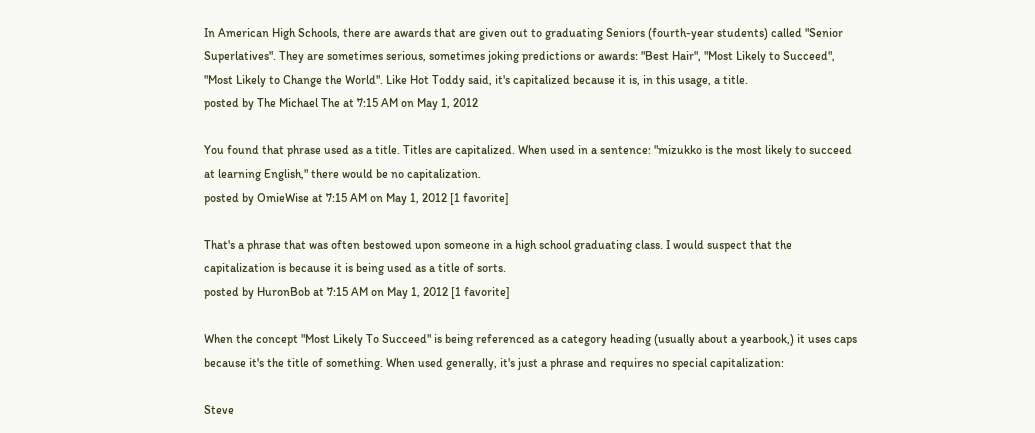In American High Schools, there are awards that are given out to graduating Seniors (fourth-year students) called "Senior Superlatives". They are sometimes serious, sometimes joking predictions or awards: "Best Hair", "Most Likely to Succeed", "Most Likely to Change the World". Like Hot Toddy said, it's capitalized because it is, in this usage, a title.
posted by The Michael The at 7:15 AM on May 1, 2012

You found that phrase used as a title. Titles are capitalized. When used in a sentence: "mizukko is the most likely to succeed at learning English," there would be no capitalization.
posted by OmieWise at 7:15 AM on May 1, 2012 [1 favorite]

That's a phrase that was often bestowed upon someone in a high school graduating class. I would suspect that the capitalization is because it is being used as a title of sorts.
posted by HuronBob at 7:15 AM on May 1, 2012 [1 favorite]

When the concept "Most Likely To Succeed" is being referenced as a category heading (usually about a yearbook,) it uses caps because it's the title of something. When used generally, it's just a phrase and requires no special capitalization:

Steve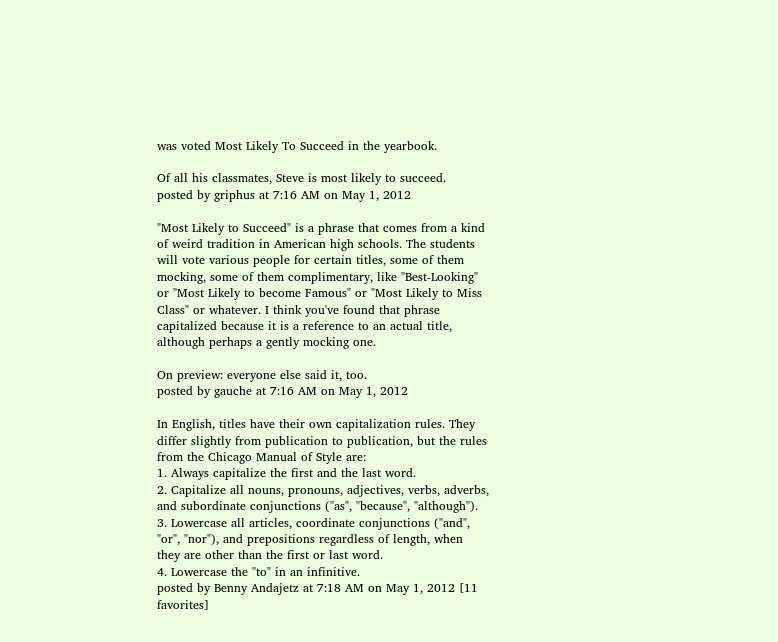was voted Most Likely To Succeed in the yearbook.

Of all his classmates, Steve is most likely to succeed.
posted by griphus at 7:16 AM on May 1, 2012

"Most Likely to Succeed" is a phrase that comes from a kind of weird tradition in American high schools. The students will vote various people for certain titles, some of them mocking, some of them complimentary, like "Best-Looking" or "Most Likely to become Famous" or "Most Likely to Miss Class" or whatever. I think you've found that phrase capitalized because it is a reference to an actual title, although perhaps a gently mocking one.

On preview: everyone else said it, too.
posted by gauche at 7:16 AM on May 1, 2012

In English, titles have their own capitalization rules. They differ slightly from publication to publication, but the rules from the Chicago Manual of Style are:
1. Always capitalize the first and the last word.
2. Capitalize all nouns, pronouns, adjectives, verbs, adverbs, and subordinate conjunctions ("as", "because", "although").
3. Lowercase all articles, coordinate conjunctions ("and", "or", "nor"), and prepositions regardless of length, when they are other than the first or last word.
4. Lowercase the "to" in an infinitive.
posted by Benny Andajetz at 7:18 AM on May 1, 2012 [11 favorites]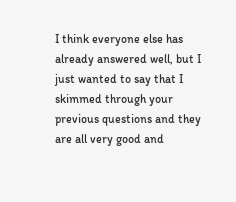I think everyone else has already answered well, but I just wanted to say that I skimmed through your previous questions and they are all very good and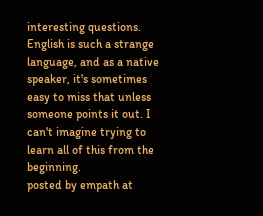interesting questions. English is such a strange language, and as a native speaker, it's sometimes easy to miss that unless someone points it out. I can't imagine trying to learn all of this from the beginning.
posted by empath at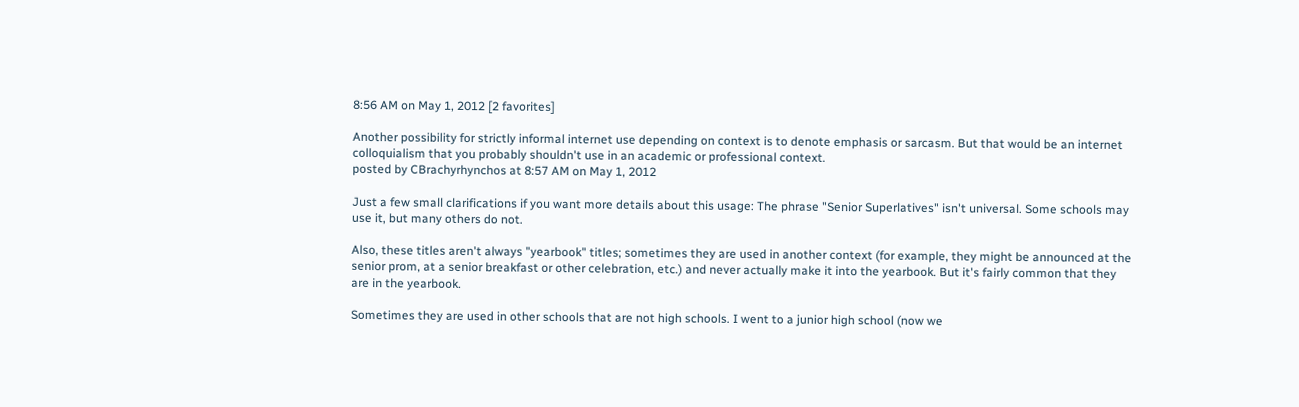8:56 AM on May 1, 2012 [2 favorites]

Another possibility for strictly informal internet use depending on context is to denote emphasis or sarcasm. But that would be an internet colloquialism that you probably shouldn't use in an academic or professional context.
posted by CBrachyrhynchos at 8:57 AM on May 1, 2012

Just a few small clarifications if you want more details about this usage: The phrase "Senior Superlatives" isn't universal. Some schools may use it, but many others do not.

Also, these titles aren't always "yearbook" titles; sometimes they are used in another context (for example, they might be announced at the senior prom, at a senior breakfast or other celebration, etc.) and never actually make it into the yearbook. But it's fairly common that they are in the yearbook.

Sometimes they are used in other schools that are not high schools. I went to a junior high school (now we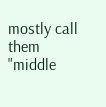mostly call them "middle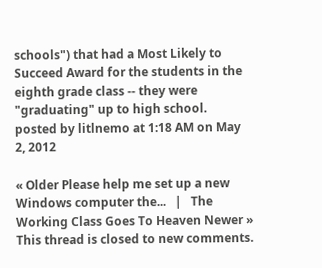schools") that had a Most Likely to Succeed Award for the students in the eighth grade class -- they were "graduating" up to high school.
posted by litlnemo at 1:18 AM on May 2, 2012

« Older Please help me set up a new Windows computer the...   |   The Working Class Goes To Heaven Newer »
This thread is closed to new comments.